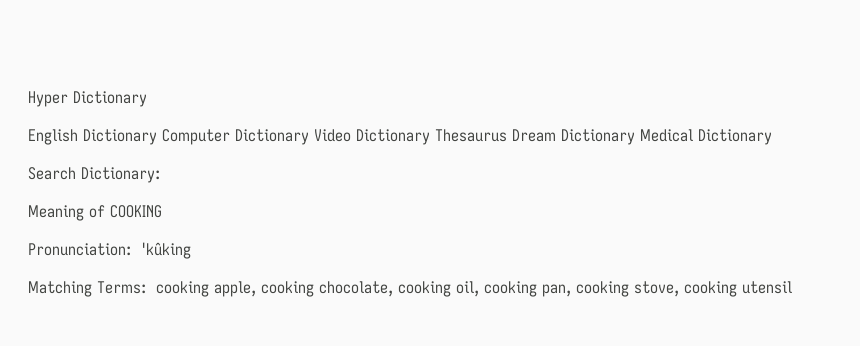Hyper Dictionary

English Dictionary Computer Dictionary Video Dictionary Thesaurus Dream Dictionary Medical Dictionary

Search Dictionary:

Meaning of COOKING

Pronunciation:  'kûking

Matching Terms:  cooking apple, cooking chocolate, cooking oil, cooking pan, cooking stove, cooking utensil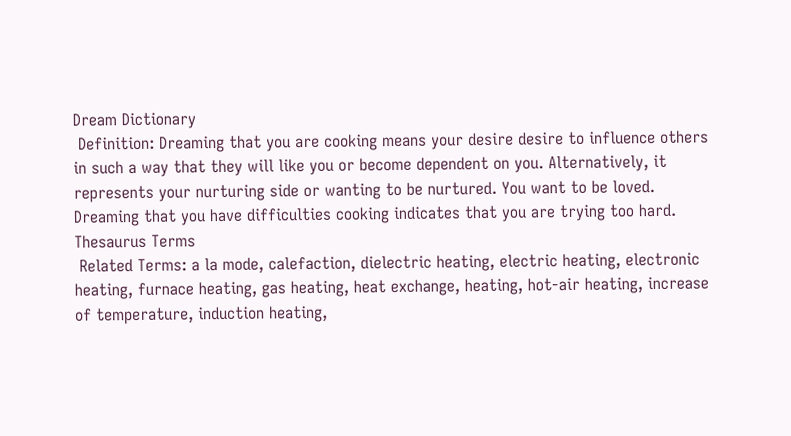Dream Dictionary
 Definition: Dreaming that you are cooking means your desire desire to influence others in such a way that they will like you or become dependent on you. Alternatively, it represents your nurturing side or wanting to be nurtured. You want to be loved. Dreaming that you have difficulties cooking indicates that you are trying too hard.
Thesaurus Terms
 Related Terms: a la mode, calefaction, dielectric heating, electric heating, electronic heating, furnace heating, gas heating, heat exchange, heating, hot-air heating, increase of temperature, induction heating,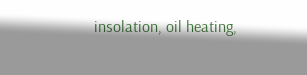insolation, oil heating,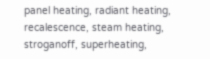panel heating, radiant heating, recalescence, steam heating, stroganoff, superheating,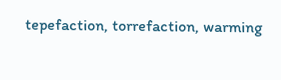tepefaction, torrefaction, warming